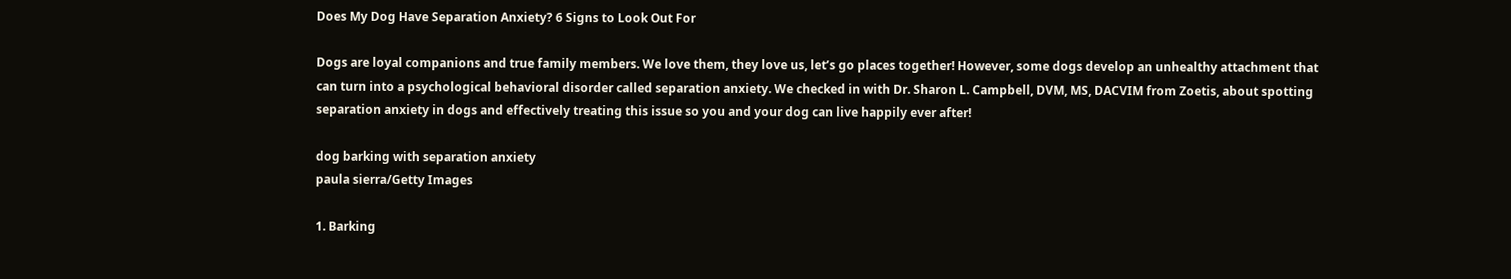Does My Dog Have Separation Anxiety? 6 Signs to Look Out For

Dogs are loyal companions and true family members. We love them, they love us, let’s go places together! However, some dogs develop an unhealthy attachment that can turn into a psychological behavioral disorder called separation anxiety. We checked in with Dr. Sharon L. Campbell, DVM, MS, DACVIM from Zoetis, about spotting separation anxiety in dogs and effectively treating this issue so you and your dog can live happily ever after!

dog barking with separation anxiety
paula sierra/Getty Images

1. Barking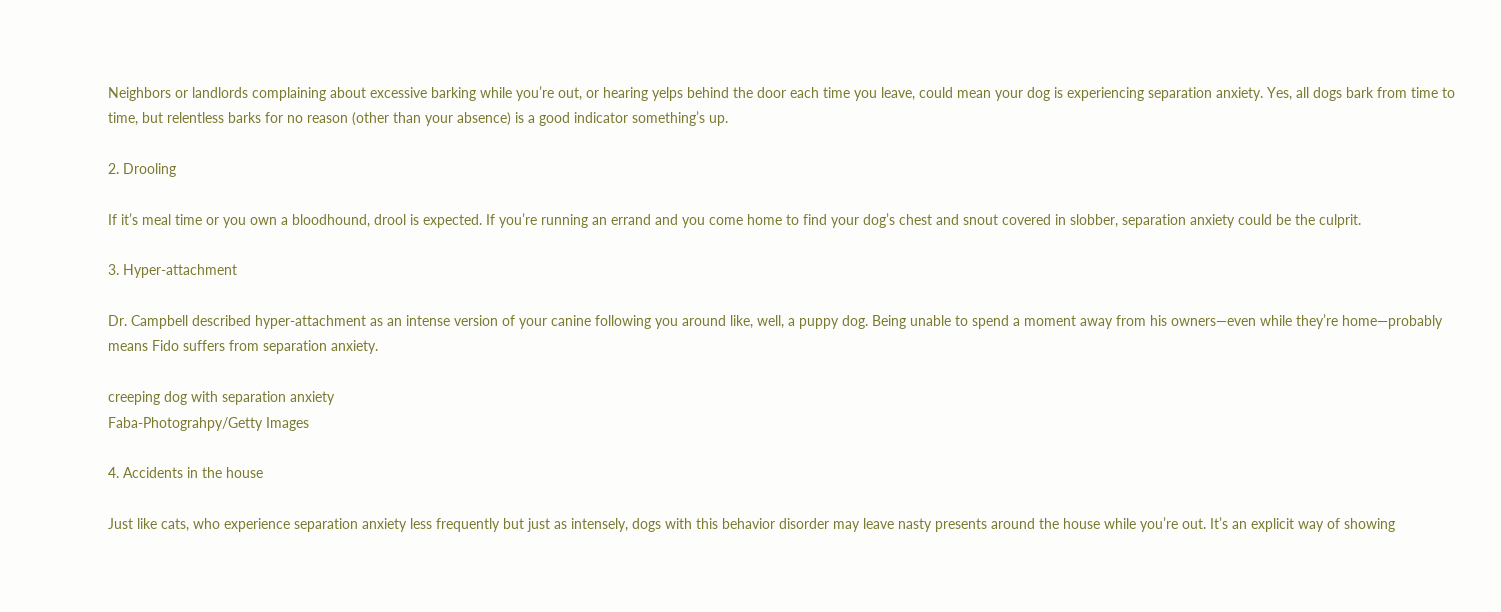Neighbors or landlords complaining about excessive barking while you’re out, or hearing yelps behind the door each time you leave, could mean your dog is experiencing separation anxiety. Yes, all dogs bark from time to time, but relentless barks for no reason (other than your absence) is a good indicator something’s up.

2. Drooling

If it’s meal time or you own a bloodhound, drool is expected. If you’re running an errand and you come home to find your dog’s chest and snout covered in slobber, separation anxiety could be the culprit.

3. Hyper-attachment

Dr. Campbell described hyper-attachment as an intense version of your canine following you around like, well, a puppy dog. Being unable to spend a moment away from his owners—even while they’re home—probably means Fido suffers from separation anxiety.

creeping dog with separation anxiety
Faba-Photograhpy/Getty Images

4. Accidents in the house

Just like cats, who experience separation anxiety less frequently but just as intensely, dogs with this behavior disorder may leave nasty presents around the house while you’re out. It’s an explicit way of showing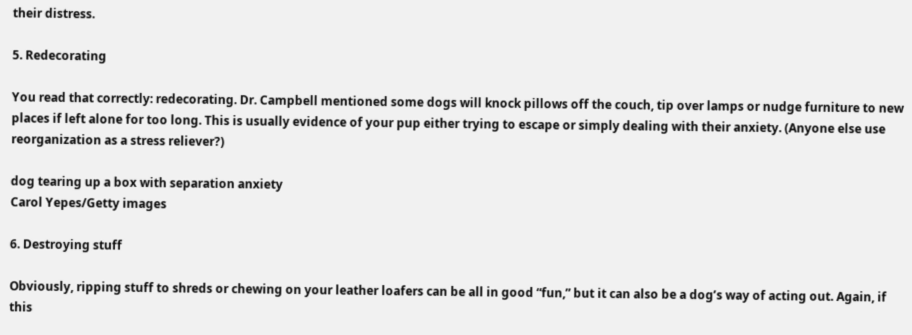their distress.

5. Redecorating

You read that correctly: redecorating. Dr. Campbell mentioned some dogs will knock pillows off the couch, tip over lamps or nudge furniture to new places if left alone for too long. This is usually evidence of your pup either trying to escape or simply dealing with their anxiety. (Anyone else use reorganization as a stress reliever?)

dog tearing up a box with separation anxiety
Carol Yepes/Getty images

6. Destroying stuff

Obviously, ripping stuff to shreds or chewing on your leather loafers can be all in good “fun,” but it can also be a dog’s way of acting out. Again, if this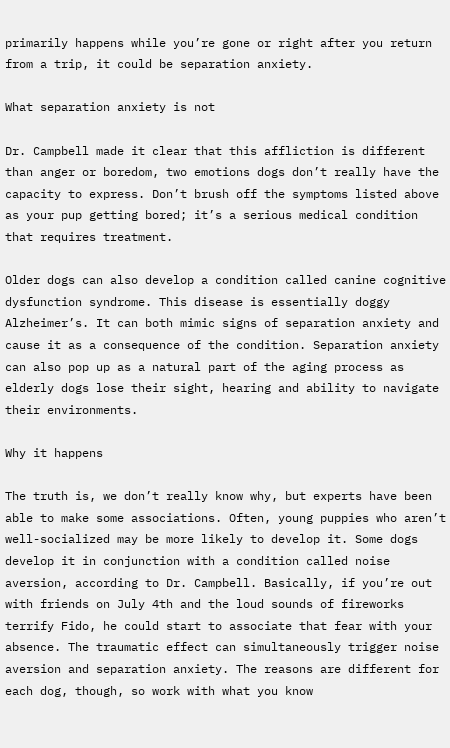primarily happens while you’re gone or right after you return from a trip, it could be separation anxiety.

What separation anxiety is not

Dr. Campbell made it clear that this affliction is different than anger or boredom, two emotions dogs don’t really have the capacity to express. Don’t brush off the symptoms listed above as your pup getting bored; it’s a serious medical condition that requires treatment.

Older dogs can also develop a condition called canine cognitive dysfunction syndrome. This disease is essentially doggy Alzheimer’s. It can both mimic signs of separation anxiety and cause it as a consequence of the condition. Separation anxiety can also pop up as a natural part of the aging process as elderly dogs lose their sight, hearing and ability to navigate their environments.

Why it happens

The truth is, we don’t really know why, but experts have been able to make some associations. Often, young puppies who aren’t well-socialized may be more likely to develop it. Some dogs develop it in conjunction with a condition called noise aversion, according to Dr. Campbell. Basically, if you’re out with friends on July 4th and the loud sounds of fireworks terrify Fido, he could start to associate that fear with your absence. The traumatic effect can simultaneously trigger noise aversion and separation anxiety. The reasons are different for each dog, though, so work with what you know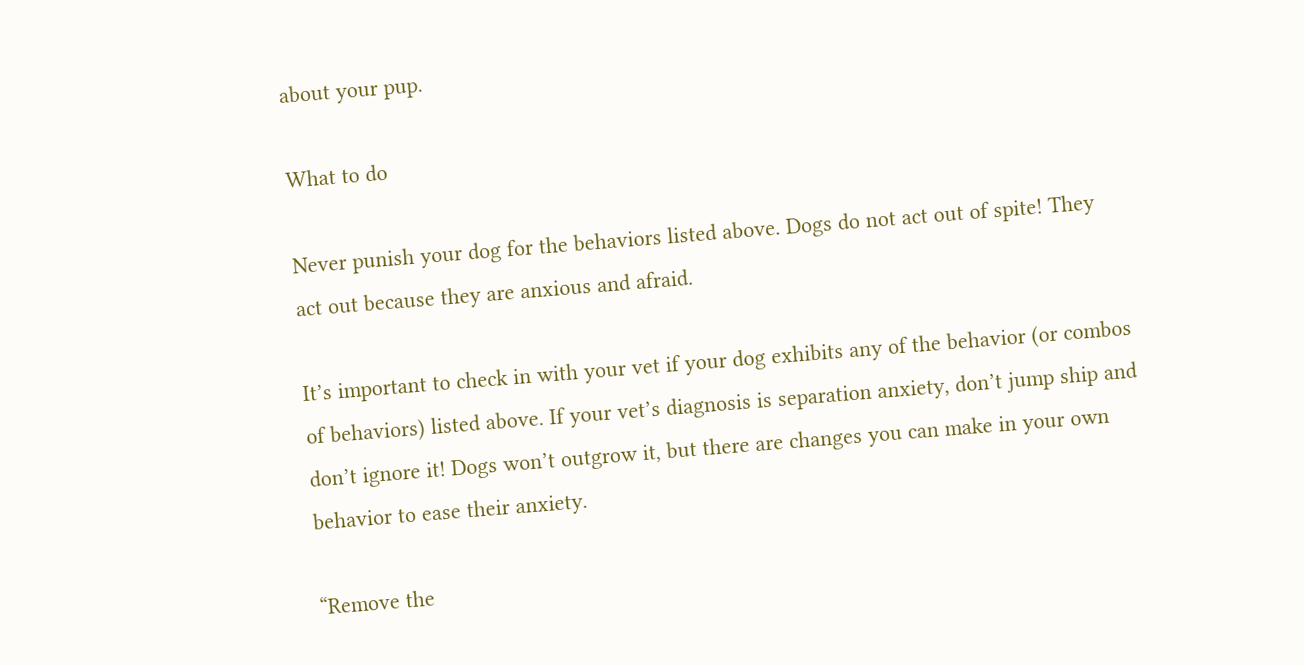about your pup.

What to do

Never punish your dog for the behaviors listed above. Dogs do not act out of spite! They act out because they are anxious and afraid.

It’s important to check in with your vet if your dog exhibits any of the behavior (or combos of behaviors) listed above. If your vet’s diagnosis is separation anxiety, don’t jump ship and don’t ignore it! Dogs won’t outgrow it, but there are changes you can make in your own behavior to ease their anxiety.

“Remove the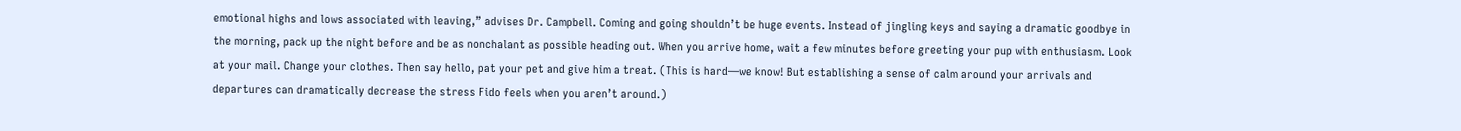emotional highs and lows associated with leaving,” advises Dr. Campbell. Coming and going shouldn’t be huge events. Instead of jingling keys and saying a dramatic goodbye in the morning, pack up the night before and be as nonchalant as possible heading out. When you arrive home, wait a few minutes before greeting your pup with enthusiasm. Look at your mail. Change your clothes. Then say hello, pat your pet and give him a treat. (This is hard—we know! But establishing a sense of calm around your arrivals and departures can dramatically decrease the stress Fido feels when you aren’t around.)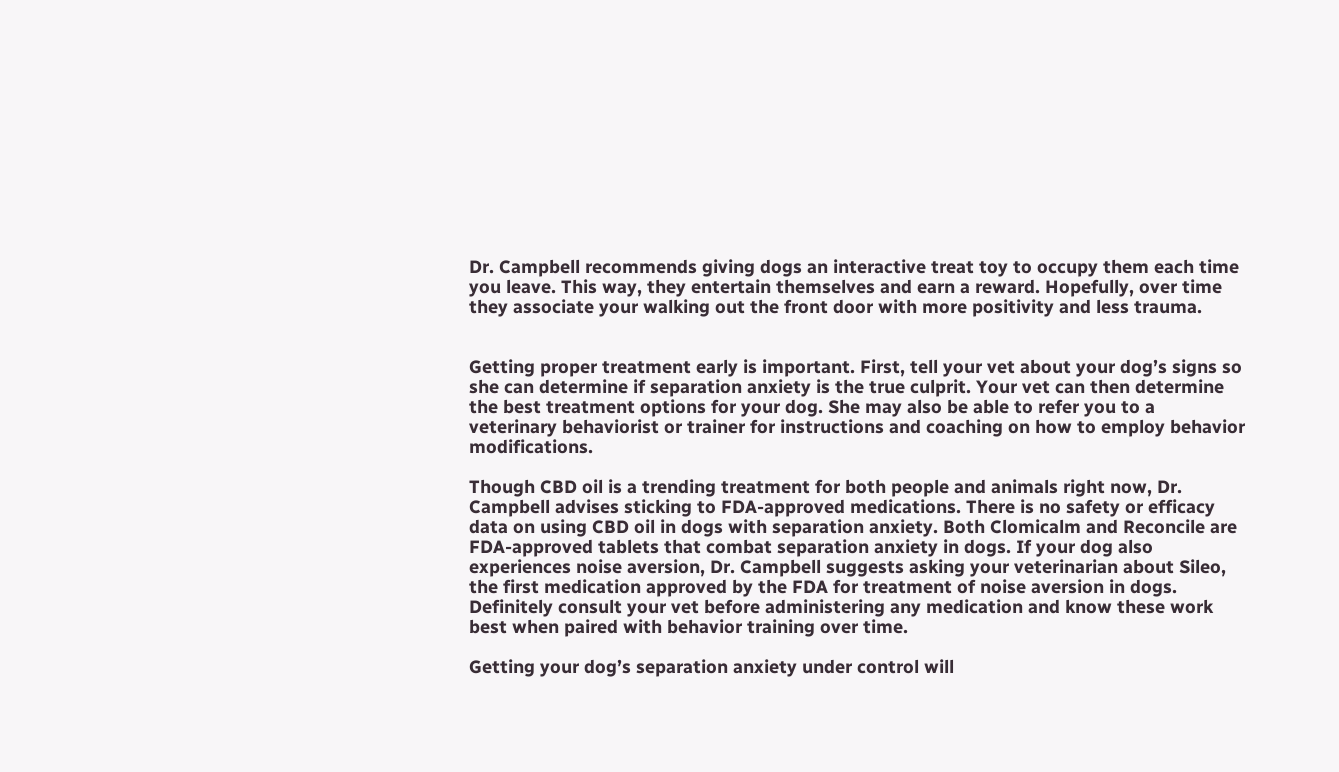Dr. Campbell recommends giving dogs an interactive treat toy to occupy them each time you leave. This way, they entertain themselves and earn a reward. Hopefully, over time they associate your walking out the front door with more positivity and less trauma.


Getting proper treatment early is important. First, tell your vet about your dog’s signs so she can determine if separation anxiety is the true culprit. Your vet can then determine the best treatment options for your dog. She may also be able to refer you to a veterinary behaviorist or trainer for instructions and coaching on how to employ behavior modifications.

Though CBD oil is a trending treatment for both people and animals right now, Dr. Campbell advises sticking to FDA-approved medications. There is no safety or efficacy data on using CBD oil in dogs with separation anxiety. Both Clomicalm and Reconcile are FDA-approved tablets that combat separation anxiety in dogs. If your dog also experiences noise aversion, Dr. Campbell suggests asking your veterinarian about Sileo, the first medication approved by the FDA for treatment of noise aversion in dogs. Definitely consult your vet before administering any medication and know these work best when paired with behavior training over time.

Getting your dog’s separation anxiety under control will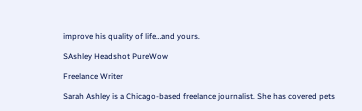improve his quality of life…and yours.

SAshley Headshot PureWow

Freelance Writer

Sarah Ashley is a Chicago-based freelance journalist. She has covered pets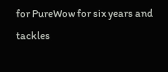for PureWow for six years and tackles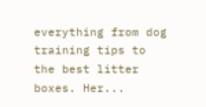everything from dog training tips to the best litter boxes. Her...